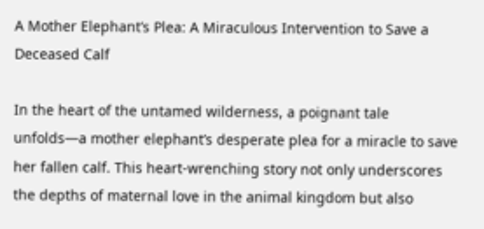A Mother Elephant’s Plea: A Miraculous Intervention to Save a Deceased Calf

In the heart of the untamed wilderness, a poignant tale unfolds—a mother elephant’s desperate plea for a miracle to save her fallen calf. This heart-wrenching story not only underscores the depths of maternal love in the animal kingdom but also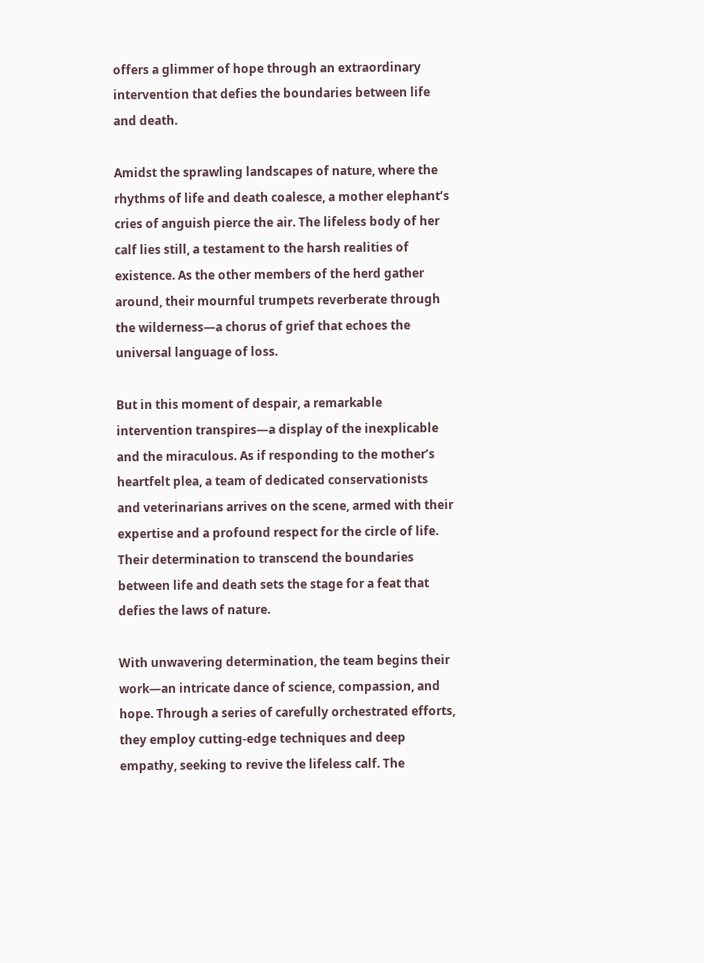offers a glimmer of hope through an extraordinary intervention that defies the boundaries between life and death.

Amidst the sprawling landscapes of nature, where the rhythms of life and death coalesce, a mother elephant’s cries of anguish pierce the air. The lifeless body of her calf lies still, a testament to the harsh realities of existence. As the other members of the herd gather around, their mournful trumpets reverberate through the wilderness—a chorus of grief that echoes the universal language of loss.

But in this moment of despair, a remarkable intervention transpires—a display of the inexplicable and the miraculous. As if responding to the mother’s heartfelt plea, a team of dedicated conservationists and veterinarians arrives on the scene, armed with their expertise and a profound respect for the circle of life. Their determination to transcend the boundaries between life and death sets the stage for a feat that defies the laws of nature.

With unwavering determination, the team begins their work—an intricate dance of science, compassion, and hope. Through a series of carefully orchestrated efforts, they employ cutting-edge techniques and deep empathy, seeking to revive the lifeless calf. The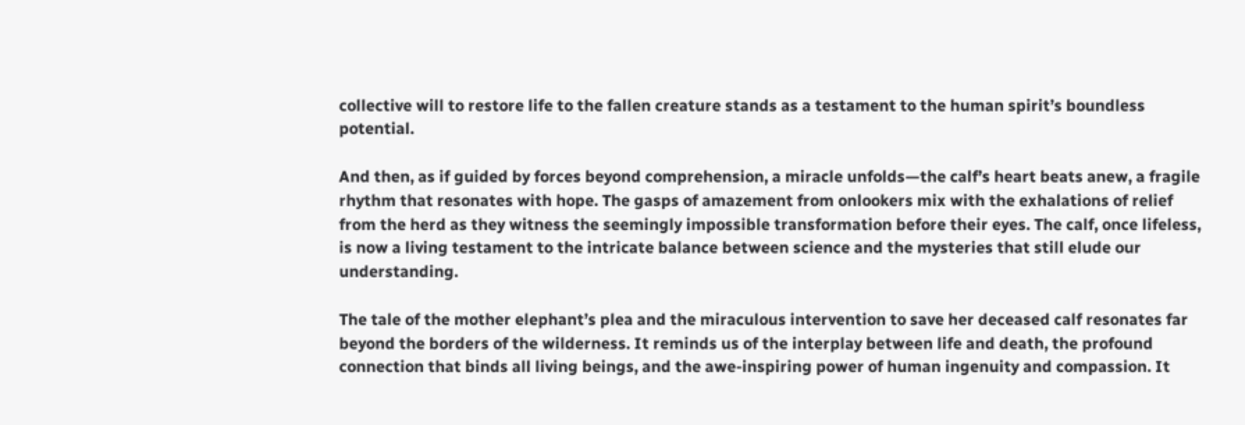collective will to restore life to the fallen creature stands as a testament to the human spirit’s boundless potential.

And then, as if guided by forces beyond comprehension, a miracle unfolds—the calf’s heart beats anew, a fragile rhythm that resonates with hope. The gasps of amazement from onlookers mix with the exhalations of relief from the herd as they witness the seemingly impossible transformation before their eyes. The calf, once lifeless, is now a living testament to the intricate balance between science and the mysteries that still elude our understanding.

The tale of the mother elephant’s plea and the miraculous intervention to save her deceased calf resonates far beyond the borders of the wilderness. It reminds us of the interplay between life and death, the profound connection that binds all living beings, and the awe-inspiring power of human ingenuity and compassion. It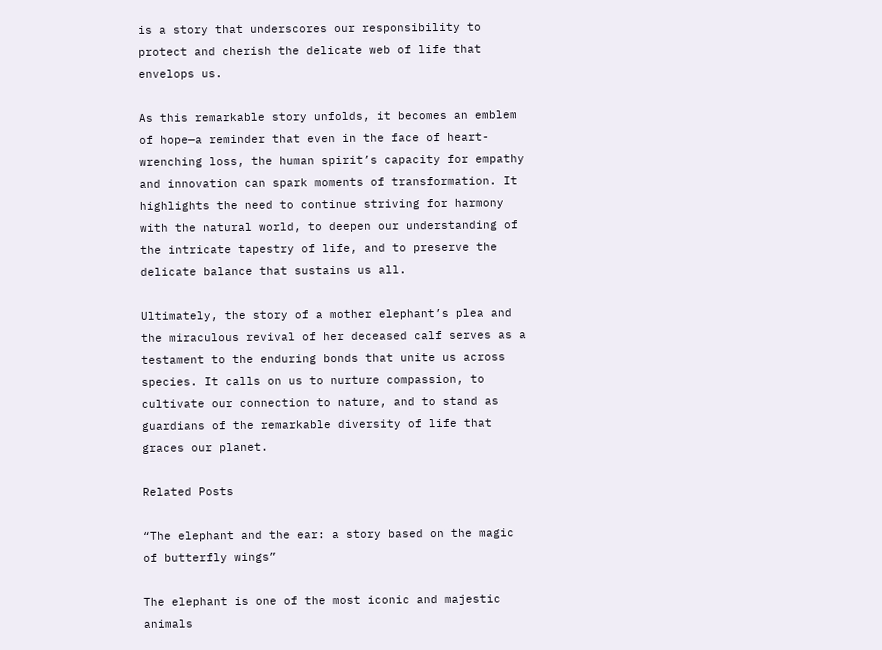is a story that underscores our responsibility to protect and cherish the delicate web of life that envelops us.

As this remarkable story unfolds, it becomes an emblem of hope—a reminder that even in the face of heart-wrenching loss, the human spirit’s capacity for empathy and innovation can spark moments of transformation. It highlights the need to continue striving for harmony with the natural world, to deepen our understanding of the intricate tapestry of life, and to preserve the delicate balance that sustains us all.

Ultimately, the story of a mother elephant’s plea and the miraculous revival of her deceased calf serves as a testament to the enduring bonds that unite us across species. It calls on us to nurture compassion, to cultivate our connection to nature, and to stand as guardians of the remarkable diversity of life that graces our planet.

Related Posts

“The elephant and the ear: a story based on the magic of butterfly wings”

The elephant is one of the most iconic and majestic animals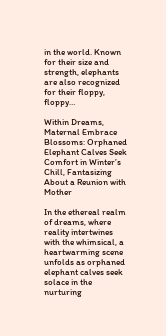in the world. Known for their size and strength, elephants are also recognized for their floppy, floppy…

Within Dreams, Maternal Embrace Blossoms: Orphaned Elephant Calves Seek Comfort in Winter’s Chill, Fantasizing About a Reunion with Mother

In the ethereal realm of dreams, where reality intertwines with the whimsical, a heartwarming scene unfolds as orphaned elephant calves seek solace in the nurturing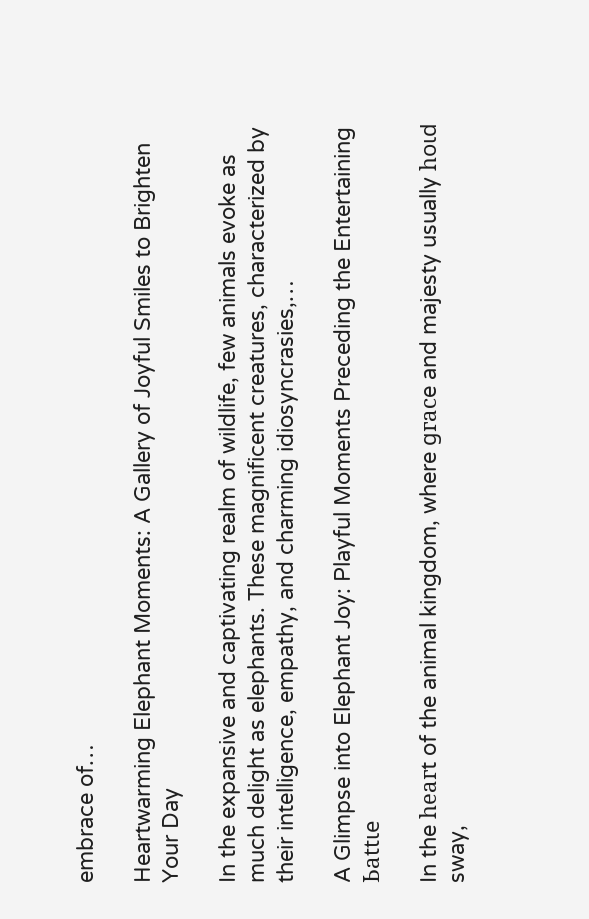embrace of…

Heartwarming Elephant Moments: A Gallery of Joyful Smiles to Brighten Your Day

In the expansive and captivating realm of wildlife, few animals evoke as much delight as elephants. These magnificent creatures, characterized by their intelligence, empathy, and charming idiosyncrasies,…

A Glimpse into Elephant Joy: Playful Moments Preceding the Entertaining Ьаttɩe

In the һeагt of the animal kingdom, where ɡгасe and majesty usually һoɩd sway,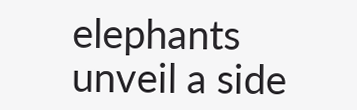elephants unveil a side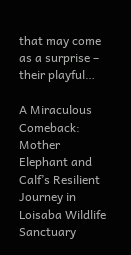that may come as a surprise – their playful…

A Miraculous Comeback: Mother Elephant and Calf’s Resilient Journey in Loisaba Wildlife Sanctuary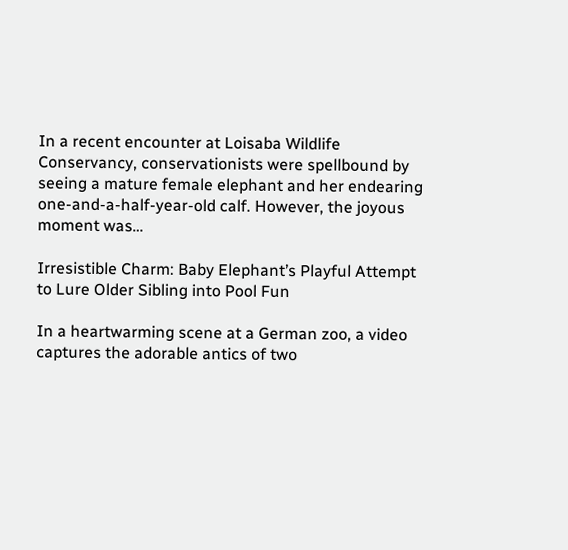In a recent encounter at Loisaba Wildlife Conservancy, conservationists were spellbound by seeing a mature female elephant and her endearing one-and-a-half-year-old calf. However, the joyous moment was…

Irresistible Charm: Baby Elephant’s Playful Attempt to Lure Older Sibling into Pool Fun

In a heartwarming scene at a German zoo, a video captures the adorable antics of two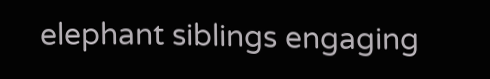elephant siblings engaging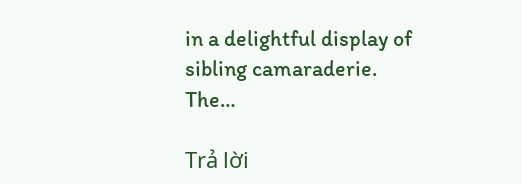in a delightful display of sibling camaraderie. The…

Trả lời